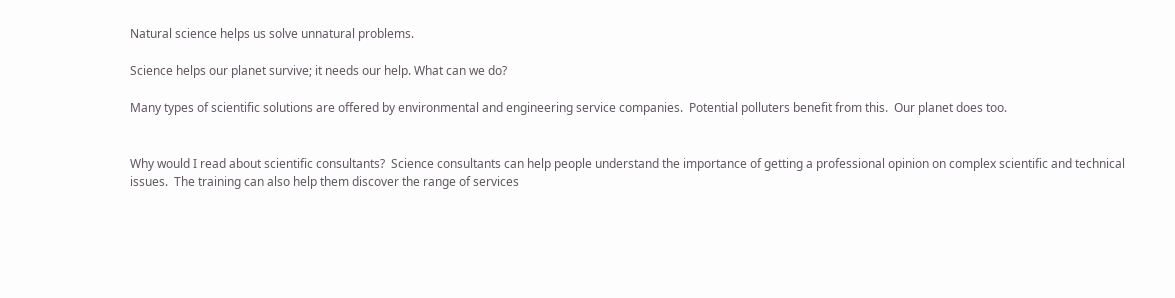Natural science helps us solve unnatural problems.

Science helps our planet survive; it needs our help. What can we do?

Many types of scientific solutions are offered by environmental and engineering service companies.  Potential polluters benefit from this.  Our planet does too.


Why would I read about scientific consultants?  Science consultants can help people understand the importance of getting a professional opinion on complex scientific and technical issues.  The training can also help them discover the range of services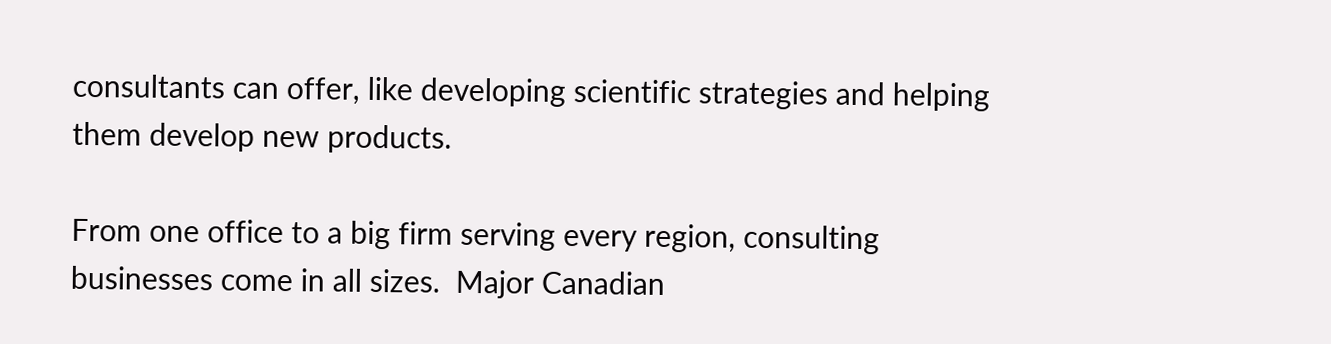consultants can offer, like developing scientific strategies and helping them develop new products.

From one office to a big firm serving every region, consulting businesses come in all sizes.  Major Canadian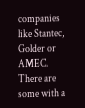companies like Stantec, Golder or AMEC.  There are some with a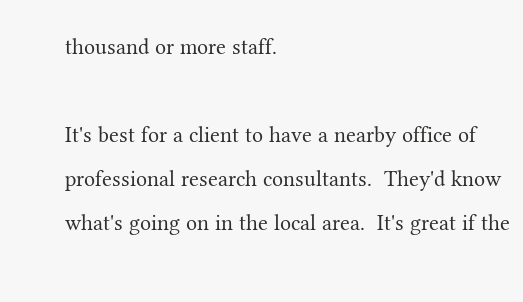thousand or more staff.

It's best for a client to have a nearby office of professional research consultants.  They'd know what's going on in the local area.  It's great if the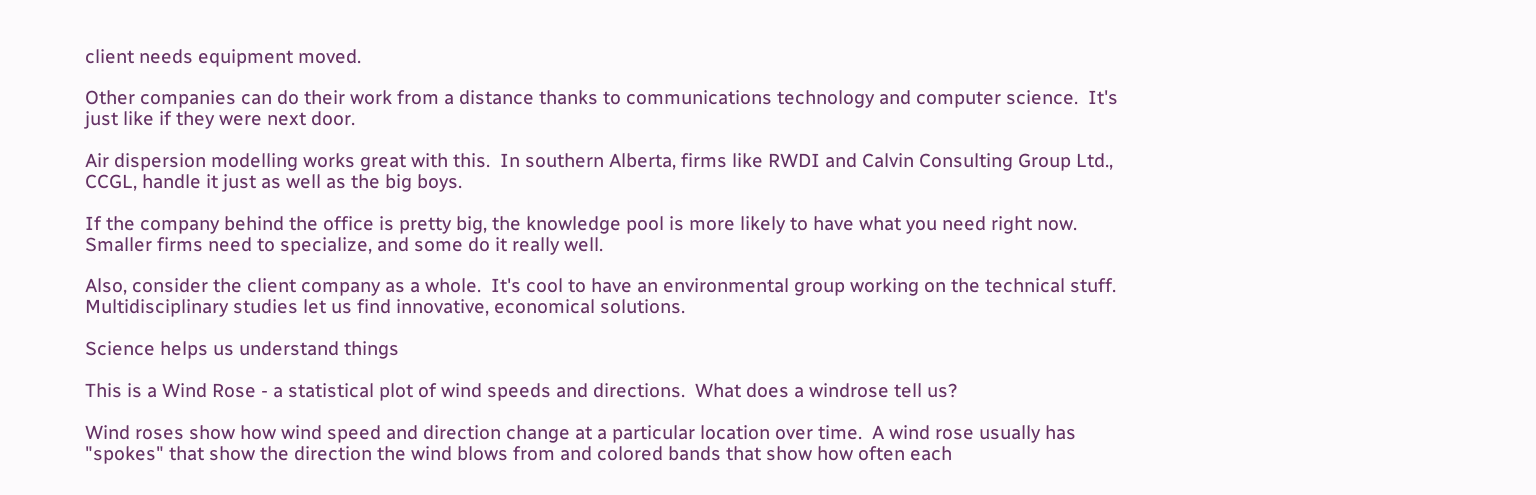client needs equipment moved.

Other companies can do their work from a distance thanks to communications technology and computer science.  It's just like if they were next door.

Air dispersion modelling works great with this.  In southern Alberta, firms like RWDI and Calvin Consulting Group Ltd., CCGL, handle it just as well as the big boys.

If the company behind the office is pretty big, the knowledge pool is more likely to have what you need right now.  Smaller firms need to specialize, and some do it really well.

Also, consider the client company as a whole.  It's cool to have an environmental group working on the technical stuff.  Multidisciplinary studies let us find innovative, economical solutions.

Science helps us understand things

This is a Wind Rose - a statistical plot of wind speeds and directions.  What does a windrose tell us?

Wind roses show how wind speed and direction change at a particular location over time.  A wind rose usually has "spokes" that show the direction the wind blows from and colored bands that show how often each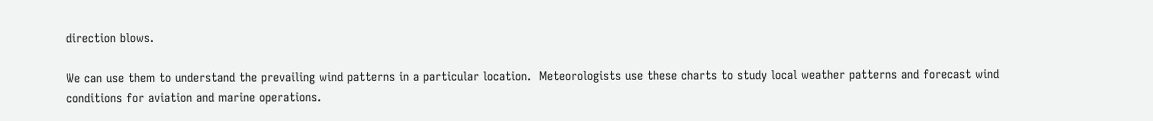direction blows.

We can use them to understand the prevailing wind patterns in a particular location.  Meteorologists use these charts to study local weather patterns and forecast wind conditions for aviation and marine operations.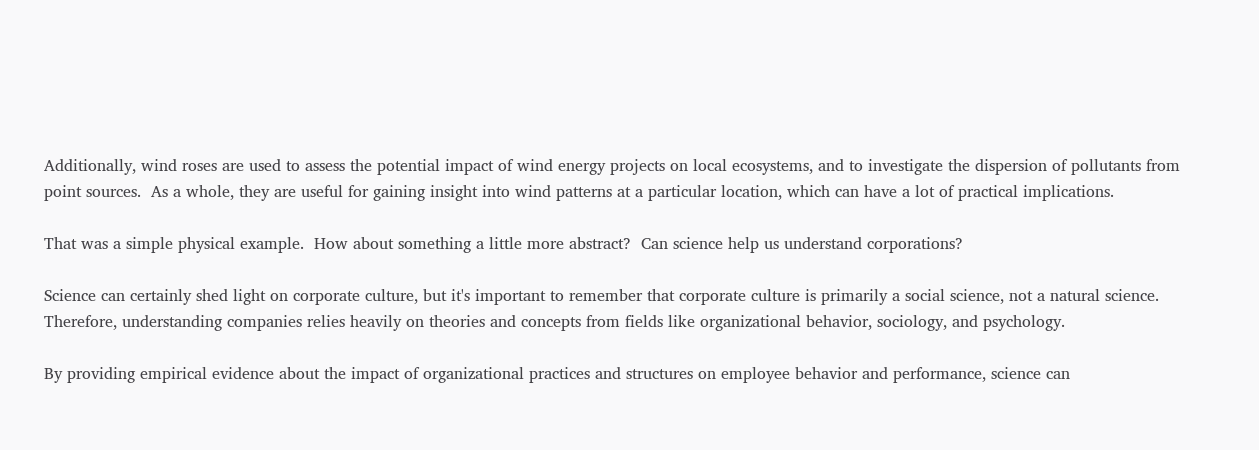Additionally, wind roses are used to assess the potential impact of wind energy projects on local ecosystems, and to investigate the dispersion of pollutants from point sources.  As a whole, they are useful for gaining insight into wind patterns at a particular location, which can have a lot of practical implications.

That was a simple physical example.  How about something a little more abstract?  Can science help us understand corporations?

Science can certainly shed light on corporate culture, but it's important to remember that corporate culture is primarily a social science, not a natural science.  Therefore, understanding companies relies heavily on theories and concepts from fields like organizational behavior, sociology, and psychology.

By providing empirical evidence about the impact of organizational practices and structures on employee behavior and performance, science can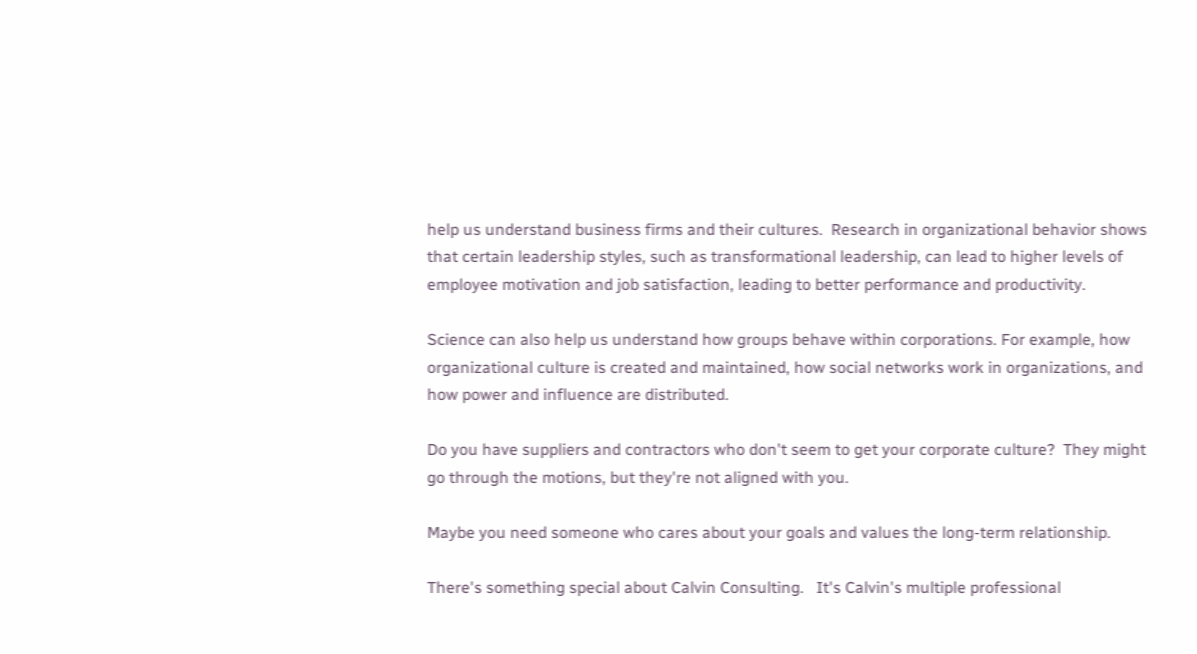help us understand business firms and their cultures.  Research in organizational behavior shows that certain leadership styles, such as transformational leadership, can lead to higher levels of employee motivation and job satisfaction, leading to better performance and productivity.

Science can also help us understand how groups behave within corporations. For example, how organizational culture is created and maintained, how social networks work in organizations, and how power and influence are distributed.

Do you have suppliers and contractors who don't seem to get your corporate culture?  They might go through the motions, but they're not aligned with you.

Maybe you need someone who cares about your goals and values the long-term relationship.

There's something special about Calvin Consulting.   It's Calvin's multiple professional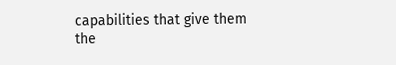capabilities that give them the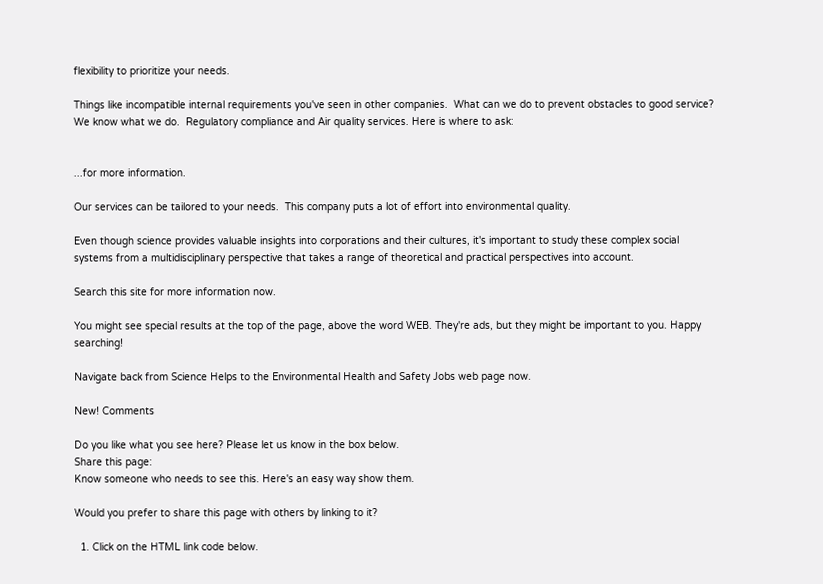flexibility to prioritize your needs.

Things like incompatible internal requirements you've seen in other companies.  What can we do to prevent obstacles to good service?  We know what we do.  Regulatory compliance and Air quality services. Here is where to ask:


...for more information.

Our services can be tailored to your needs.  This company puts a lot of effort into environmental quality.

Even though science provides valuable insights into corporations and their cultures, it's important to study these complex social systems from a multidisciplinary perspective that takes a range of theoretical and practical perspectives into account.

Search this site for more information now.

You might see special results at the top of the page, above the word WEB. They're ads, but they might be important to you. Happy searching!

Navigate back from Science Helps to the Environmental Health and Safety Jobs web page now.

New! Comments

Do you like what you see here? Please let us know in the box below.
Share this page:
Know someone who needs to see this. Here's an easy way show them.

Would you prefer to share this page with others by linking to it?

  1. Click on the HTML link code below.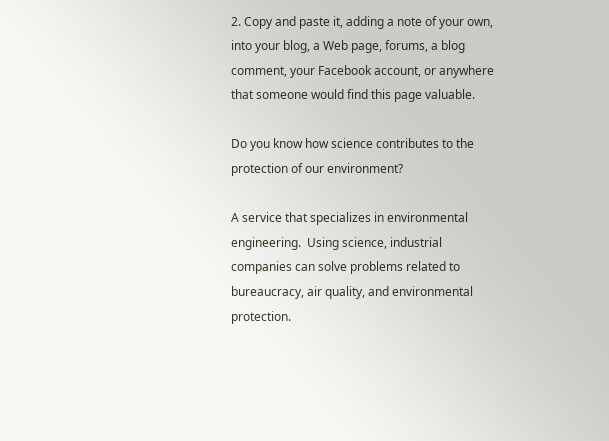2. Copy and paste it, adding a note of your own, into your blog, a Web page, forums, a blog comment, your Facebook account, or anywhere that someone would find this page valuable.

Do you know how science contributes to the protection of our environment?

A service that specializes in environmental engineering.  Using science, industrial companies can solve problems related to bureaucracy, air quality, and environmental protection.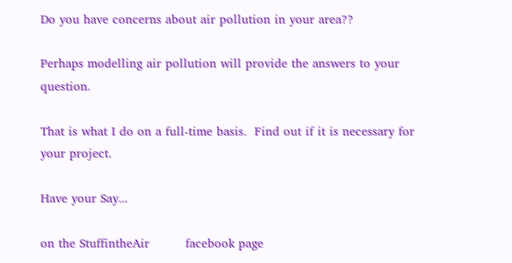Do you have concerns about air pollution in your area??

Perhaps modelling air pollution will provide the answers to your question.

That is what I do on a full-time basis.  Find out if it is necessary for your project.

Have your Say...

on the StuffintheAir         facebook page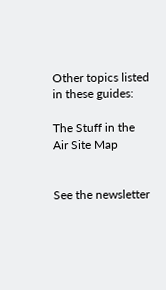Other topics listed in these guides:

The Stuff in the Air Site Map


See the newsletter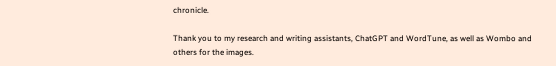chronicle.

Thank you to my research and writing assistants, ChatGPT and WordTune, as well as Wombo and others for the images.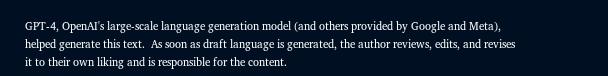GPT-4, OpenAI's large-scale language generation model (and others provided by Google and Meta), helped generate this text.  As soon as draft language is generated, the author reviews, edits, and revises it to their own liking and is responsible for the content.